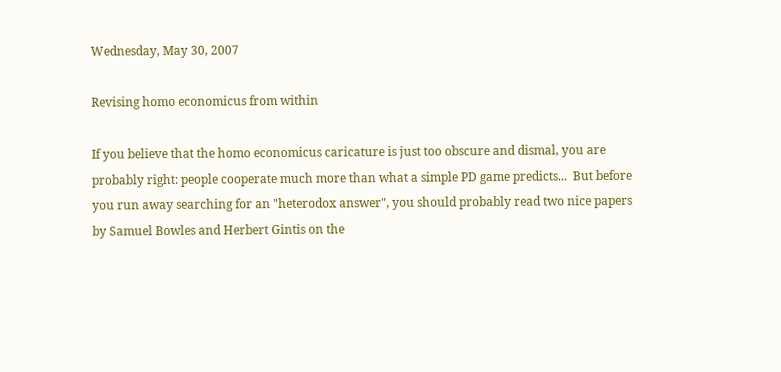Wednesday, May 30, 2007

Revising homo economicus from within

If you believe that the homo economicus caricature is just too obscure and dismal, you are probably right: people cooperate much more than what a simple PD game predicts...  But before you run away searching for an "heterodox answer", you should probably read two nice papers by Samuel Bowles and Herbert Gintis on the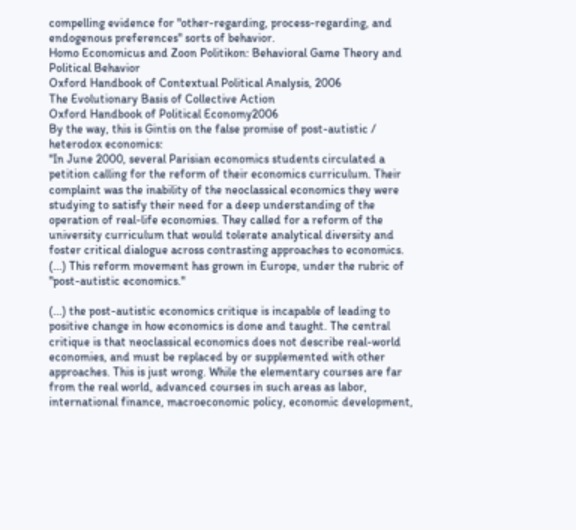compelling evidence for "other-regarding, process-regarding, and endogenous preferences" sorts of behavior.
Homo Economicus and Zoon Politikon: Behavioral Game Theory and Political Behavior
Oxford Handbook of Contextual Political Analysis, 2006
The Evolutionary Basis of Collective Action
Oxford Handbook of Political Economy2006
By the way, this is Gintis on the false promise of post-autistic / heterodox economics:
"In June 2000, several Parisian economics students circulated a petition calling for the reform of their economics curriculum. Their complaint was the inability of the neoclassical economics they were studying to satisfy their need for a deep understanding of the operation of real-life economies. They called for a reform of the university curriculum that would tolerate analytical diversity and foster critical dialogue across contrasting approaches to economics. (...) This reform movement has grown in Europe, under the rubric of "post-autistic economics."

(...) the post-autistic economics critique is incapable of leading to positive change in how economics is done and taught. The central critique is that neoclassical economics does not describe real-world economies, and must be replaced by or supplemented with other approaches. This is just wrong. While the elementary courses are far from the real world, advanced courses in such areas as labor, international finance, macroeconomic policy, economic development,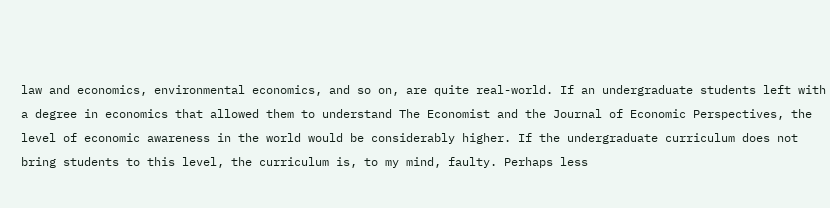law and economics, environmental economics, and so on, are quite real-world. If an undergraduate students left with a degree in economics that allowed them to understand The Economist and the Journal of Economic Perspectives, the level of economic awareness in the world would be considerably higher. If the undergraduate curriculum does not bring students to this level, the curriculum is, to my mind, faulty. Perhaps less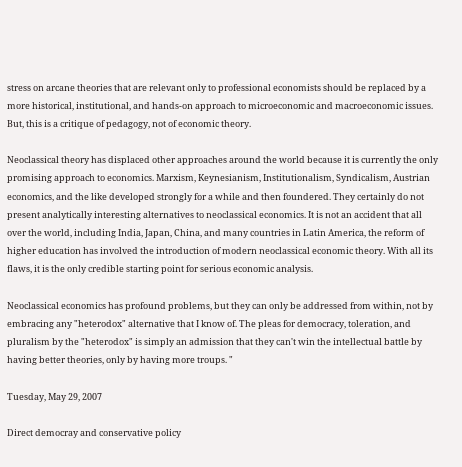stress on arcane theories that are relevant only to professional economists should be replaced by a more historical, institutional, and hands-on approach to microeconomic and macroeconomic issues. But, this is a critique of pedagogy, not of economic theory.

Neoclassical theory has displaced other approaches around the world because it is currently the only promising approach to economics. Marxism, Keynesianism, Institutionalism, Syndicalism, Austrian economics, and the like developed strongly for a while and then foundered. They certainly do not present analytically interesting alternatives to neoclassical economics. It is not an accident that all over the world, including India, Japan, China, and many countries in Latin America, the reform of higher education has involved the introduction of modern neoclassical economic theory. With all its flaws, it is the only credible starting point for serious economic analysis.

Neoclassical economics has profound problems, but they can only be addressed from within, not by embracing any "heterodox" alternative that I know of. The pleas for democracy, toleration, and pluralism by the "heterodox" is simply an admission that they can't win the intellectual battle by having better theories, only by having more troups. "

Tuesday, May 29, 2007

Direct democray and conservative policy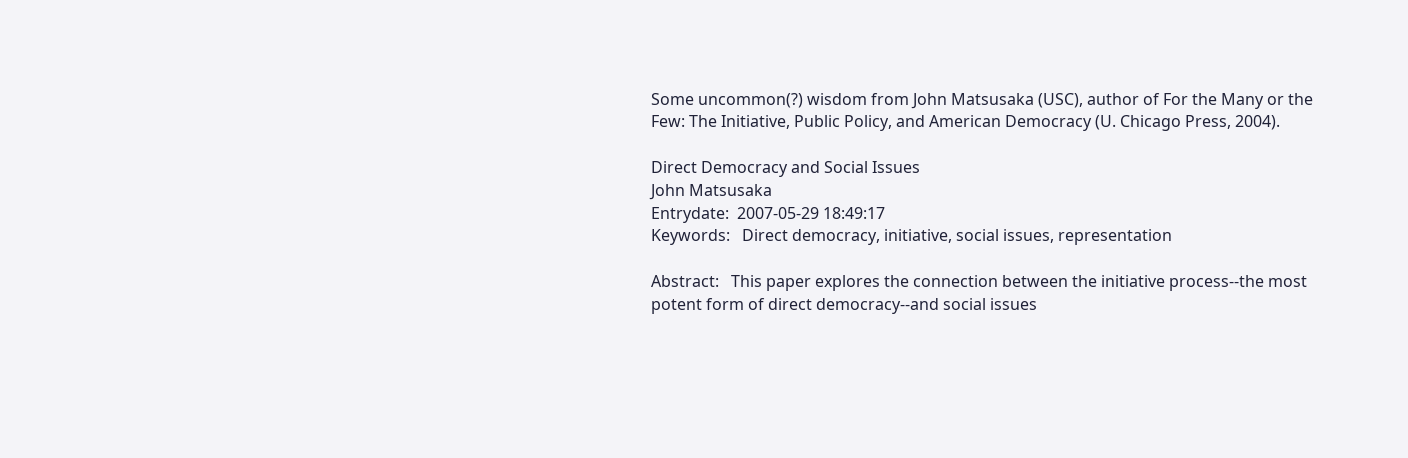Some uncommon(?) wisdom from John Matsusaka (USC), author of For the Many or the Few: The Initiative, Public Policy, and American Democracy (U. Chicago Press, 2004).

Direct Democracy and Social Issues
John Matsusaka
Entrydate:  2007-05-29 18:49:17
Keywords:   Direct democracy, initiative, social issues, representation

Abstract:   This paper explores the connection between the initiative process--the most potent form of direct democracy--and social issues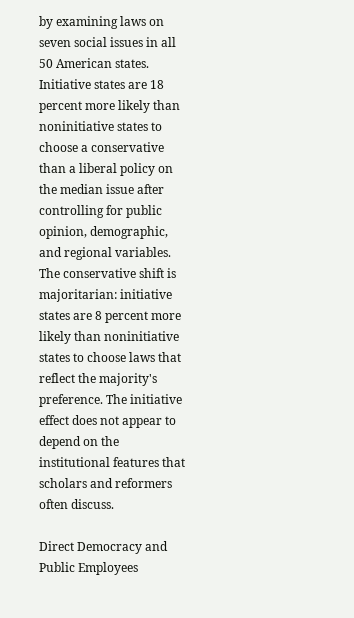by examining laws on seven social issues in all 50 American states. Initiative states are 18 percent more likely than noninitiative states to choose a conservative than a liberal policy on the median issue after controlling for public opinion, demographic, and regional variables. The conservative shift is majoritarian: initiative states are 8 percent more likely than noninitiative states to choose laws that reflect the majority's preference. The initiative effect does not appear to depend on the institutional features that scholars and reformers often discuss.

Direct Democracy and Public Employees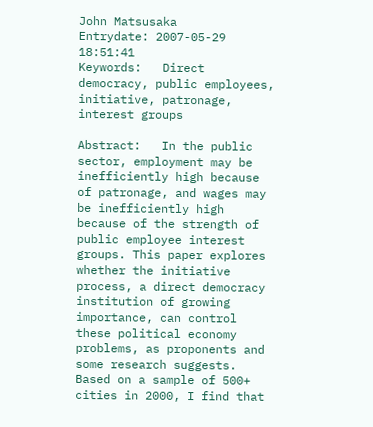John Matsusaka
Entrydate: 2007-05-29 18:51:41
Keywords:   Direct democracy, public employees, initiative, patronage, interest groups

Abstract:   In the public sector, employment may be inefficiently high because of patronage, and wages may be inefficiently high because of the strength of public employee interest groups. This paper explores whether the initiative process, a direct democracy institution of growing importance, can control these political economy problems, as proponents and some research suggests. Based on a sample of 500+ cities in 2000, I find that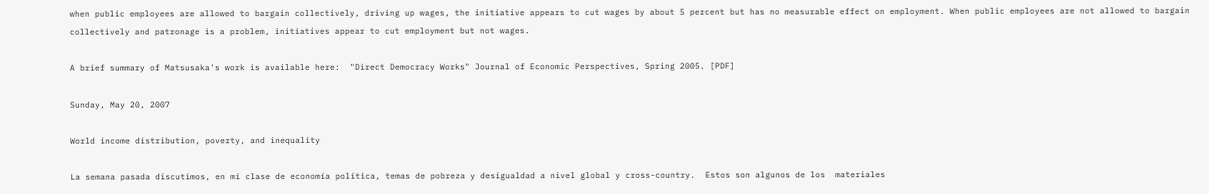when public employees are allowed to bargain collectively, driving up wages, the initiative appears to cut wages by about 5 percent but has no measurable effect on employment. When public employees are not allowed to bargain collectively and patronage is a problem, initiatives appear to cut employment but not wages.

A brief summary of Matsusaka's work is available here:  "Direct Democracy Works" Journal of Economic Perspectives, Spring 2005. [PDF]

Sunday, May 20, 2007

World income distribution, poverty, and inequality

La semana pasada discutimos, en mi clase de economía política, temas de pobreza y desigualdad a nivel global y cross-country.  Estos son algunos de los  materiales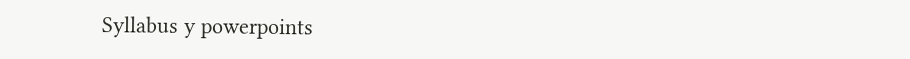Syllabus y powerpoints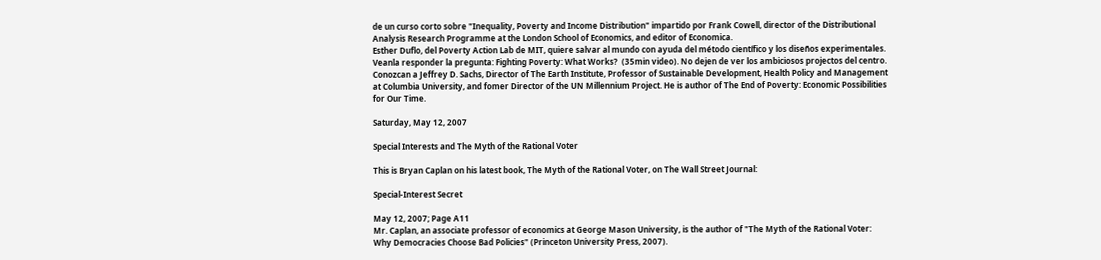de un curso corto sobre "Inequality, Poverty and Income Distribution" impartido por Frank Cowell, director of the Distributional Analysis Research Programme at the London School of Economics, and editor of Economica.
Esther Duflo, del Poverty Action Lab de MIT, quiere salvar al mundo con ayuda del método científico y los diseños experimentales.  Veanla responder la pregunta: Fighting Poverty: What Works?  (35min video). No dejen de ver los ambiciosos projectos del centro.
Conozcan a Jeffrey D. Sachs, Director of The Earth Institute, Professor of Sustainable Development, Health Policy and Management at Columbia University, and fomer Director of the UN Millennium Project. He is author of The End of Poverty: Economic Possibilities for Our Time.

Saturday, May 12, 2007

Special Interests and The Myth of the Rational Voter

This is Bryan Caplan on his latest book, The Myth of the Rational Voter, on The Wall Street Journal:

Special-Interest Secret

May 12, 2007; Page A11
Mr. Caplan, an associate professor of economics at George Mason University, is the author of "The Myth of the Rational Voter: Why Democracies Choose Bad Policies" (Princeton University Press, 2007).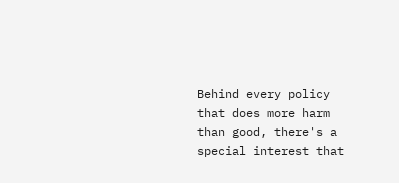Behind every policy that does more harm than good, there's a special interest that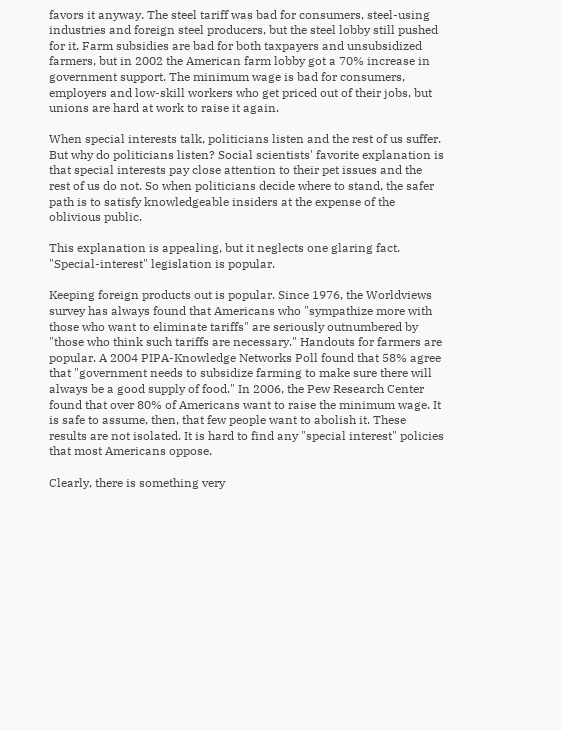favors it anyway. The steel tariff was bad for consumers, steel-using industries and foreign steel producers, but the steel lobby still pushed for it. Farm subsidies are bad for both taxpayers and unsubsidized farmers, but in 2002 the American farm lobby got a 70% increase in government support. The minimum wage is bad for consumers, employers and low-skill workers who get priced out of their jobs, but unions are hard at work to raise it again.

When special interests talk, politicians listen and the rest of us suffer. But why do politicians listen? Social scientists' favorite explanation is that special interests pay close attention to their pet issues and the rest of us do not. So when politicians decide where to stand, the safer path is to satisfy knowledgeable insiders at the expense of the oblivious public.

This explanation is appealing, but it neglects one glaring fact. "Special-interest" legislation is popular.

Keeping foreign products out is popular. Since 1976, the Worldviews survey has always found that Americans who "sympathize more with those who want to eliminate tariffs" are seriously outnumbered by "those who think such tariffs are necessary." Handouts for farmers are popular. A 2004 PIPA-Knowledge Networks Poll found that 58% agree that "government needs to subsidize farming to make sure there will always be a good supply of food." In 2006, the Pew Research Center found that over 80% of Americans want to raise the minimum wage. It is safe to assume, then, that few people want to abolish it. These results are not isolated. It is hard to find any "special interest" policies that most Americans oppose.

Clearly, there is something very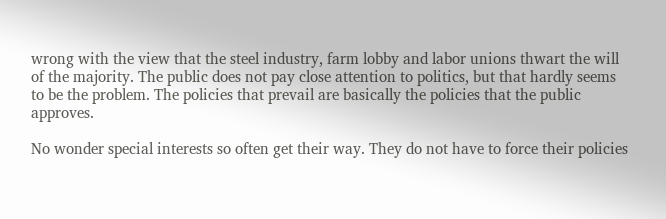wrong with the view that the steel industry, farm lobby and labor unions thwart the will of the majority. The public does not pay close attention to politics, but that hardly seems to be the problem. The policies that prevail are basically the policies that the public approves.

No wonder special interests so often get their way. They do not have to force their policies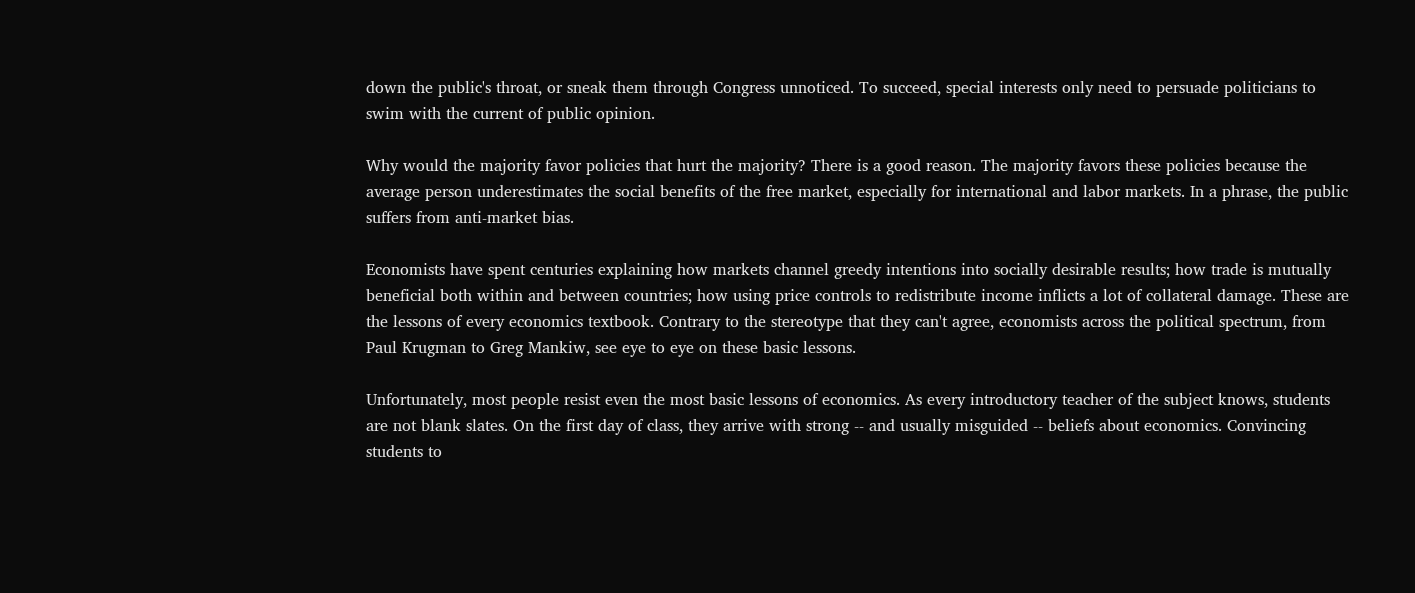down the public's throat, or sneak them through Congress unnoticed. To succeed, special interests only need to persuade politicians to swim with the current of public opinion.

Why would the majority favor policies that hurt the majority? There is a good reason. The majority favors these policies because the average person underestimates the social benefits of the free market, especially for international and labor markets. In a phrase, the public suffers from anti-market bias.

Economists have spent centuries explaining how markets channel greedy intentions into socially desirable results; how trade is mutually beneficial both within and between countries; how using price controls to redistribute income inflicts a lot of collateral damage. These are the lessons of every economics textbook. Contrary to the stereotype that they can't agree, economists across the political spectrum, from Paul Krugman to Greg Mankiw, see eye to eye on these basic lessons.

Unfortunately, most people resist even the most basic lessons of economics. As every introductory teacher of the subject knows, students are not blank slates. On the first day of class, they arrive with strong -- and usually misguided -- beliefs about economics. Convincing students to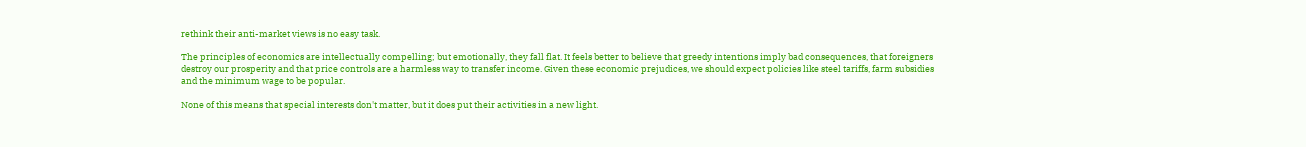rethink their anti-market views is no easy task.

The principles of economics are intellectually compelling; but emotionally, they fall flat. It feels better to believe that greedy intentions imply bad consequences, that foreigners destroy our prosperity and that price controls are a harmless way to transfer income. Given these economic prejudices, we should expect policies like steel tariffs, farm subsidies and the minimum wage to be popular.

None of this means that special interests don't matter, but it does put their activities in a new light.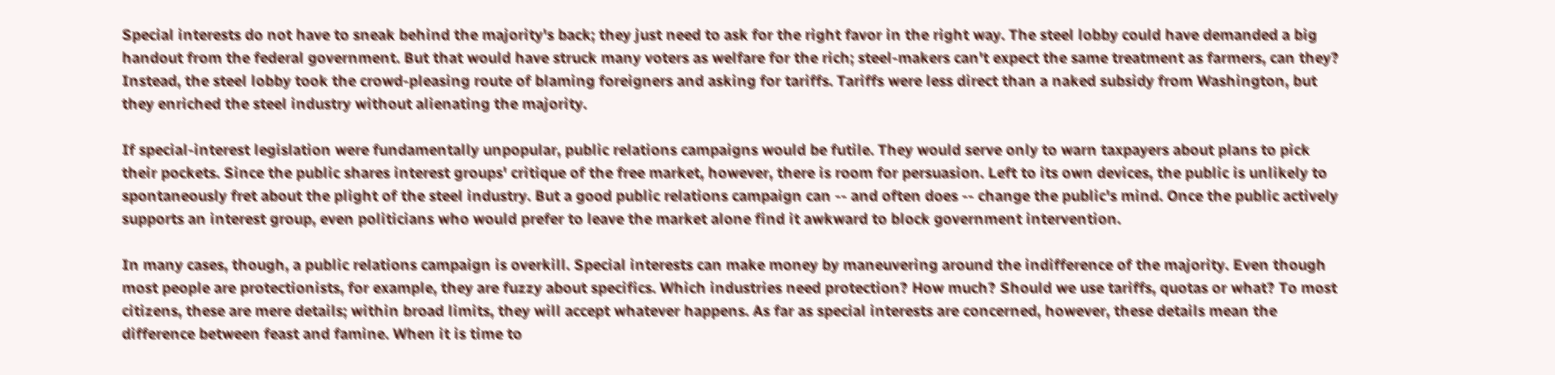Special interests do not have to sneak behind the majority's back; they just need to ask for the right favor in the right way. The steel lobby could have demanded a big handout from the federal government. But that would have struck many voters as welfare for the rich; steel-makers can't expect the same treatment as farmers, can they? Instead, the steel lobby took the crowd-pleasing route of blaming foreigners and asking for tariffs. Tariffs were less direct than a naked subsidy from Washington, but they enriched the steel industry without alienating the majority.

If special-interest legislation were fundamentally unpopular, public relations campaigns would be futile. They would serve only to warn taxpayers about plans to pick their pockets. Since the public shares interest groups' critique of the free market, however, there is room for persuasion. Left to its own devices, the public is unlikely to spontaneously fret about the plight of the steel industry. But a good public relations campaign can -- and often does -- change the public's mind. Once the public actively supports an interest group, even politicians who would prefer to leave the market alone find it awkward to block government intervention.

In many cases, though, a public relations campaign is overkill. Special interests can make money by maneuvering around the indifference of the majority. Even though most people are protectionists, for example, they are fuzzy about specifics. Which industries need protection? How much? Should we use tariffs, quotas or what? To most citizens, these are mere details; within broad limits, they will accept whatever happens. As far as special interests are concerned, however, these details mean the difference between feast and famine. When it is time to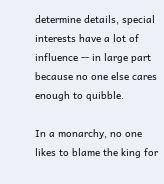determine details, special interests have a lot of influence -- in large part because no one else cares enough to quibble.

In a monarchy, no one likes to blame the king for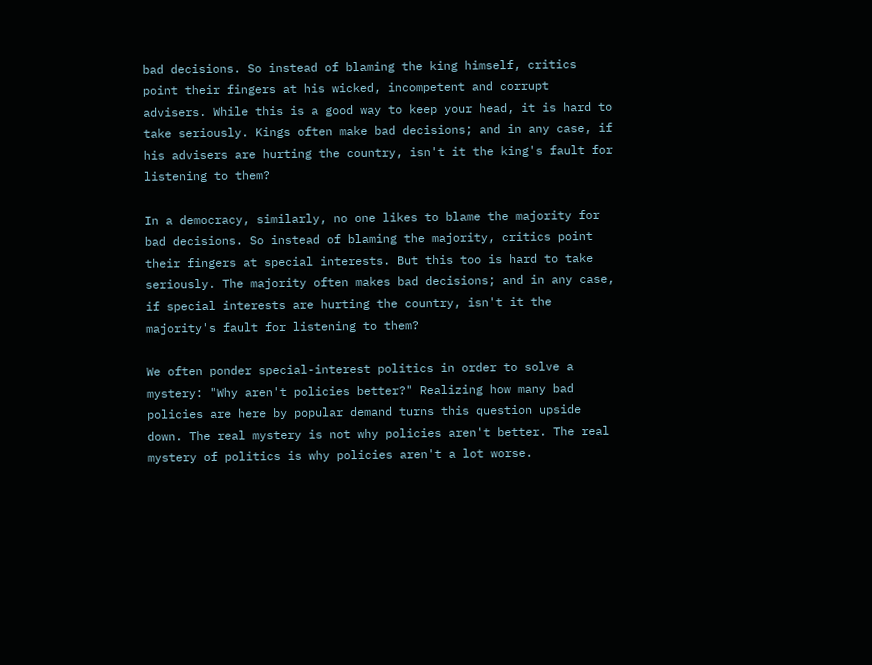bad decisions. So instead of blaming the king himself, critics point their fingers at his wicked, incompetent and corrupt advisers. While this is a good way to keep your head, it is hard to take seriously. Kings often make bad decisions; and in any case, if his advisers are hurting the country, isn't it the king's fault for listening to them?

In a democracy, similarly, no one likes to blame the majority for bad decisions. So instead of blaming the majority, critics point their fingers at special interests. But this too is hard to take seriously. The majority often makes bad decisions; and in any case, if special interests are hurting the country, isn't it the majority's fault for listening to them?

We often ponder special-interest politics in order to solve a mystery: "Why aren't policies better?" Realizing how many bad policies are here by popular demand turns this question upside down. The real mystery is not why policies aren't better. The real mystery of politics is why policies aren't a lot worse.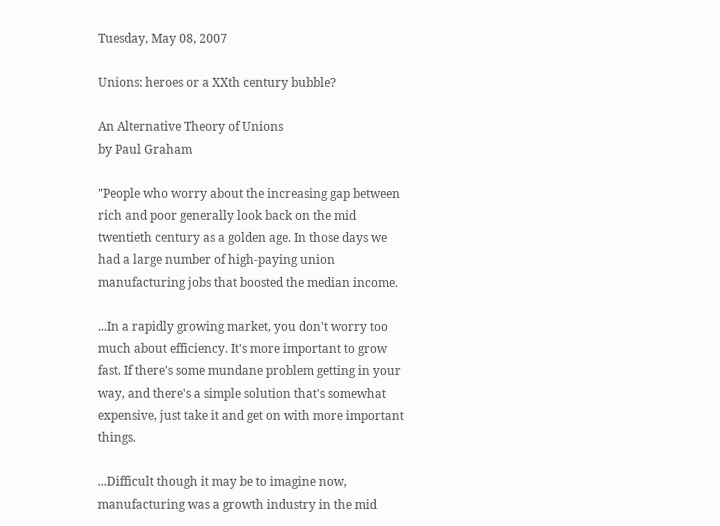Tuesday, May 08, 2007

Unions: heroes or a XXth century bubble?

An Alternative Theory of Unions
by Paul Graham

"People who worry about the increasing gap between rich and poor generally look back on the mid twentieth century as a golden age. In those days we had a large number of high-paying union manufacturing jobs that boosted the median income.

...In a rapidly growing market, you don't worry too much about efficiency. It's more important to grow fast. If there's some mundane problem getting in your way, and there's a simple solution that's somewhat expensive, just take it and get on with more important things.

...Difficult though it may be to imagine now, manufacturing was a growth industry in the mid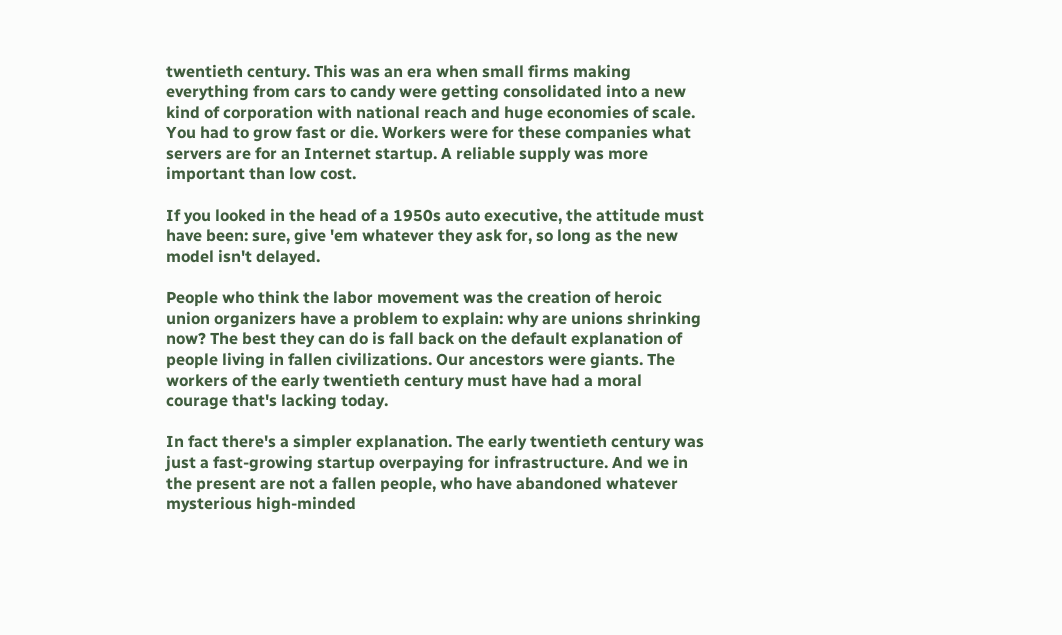twentieth century. This was an era when small firms making everything from cars to candy were getting consolidated into a new kind of corporation with national reach and huge economies of scale. You had to grow fast or die. Workers were for these companies what servers are for an Internet startup. A reliable supply was more important than low cost.

If you looked in the head of a 1950s auto executive, the attitude must have been: sure, give 'em whatever they ask for, so long as the new model isn't delayed.

People who think the labor movement was the creation of heroic union organizers have a problem to explain: why are unions shrinking now? The best they can do is fall back on the default explanation of people living in fallen civilizations. Our ancestors were giants. The workers of the early twentieth century must have had a moral courage that's lacking today.

In fact there's a simpler explanation. The early twentieth century was just a fast-growing startup overpaying for infrastructure. And we in the present are not a fallen people, who have abandoned whatever mysterious high-minded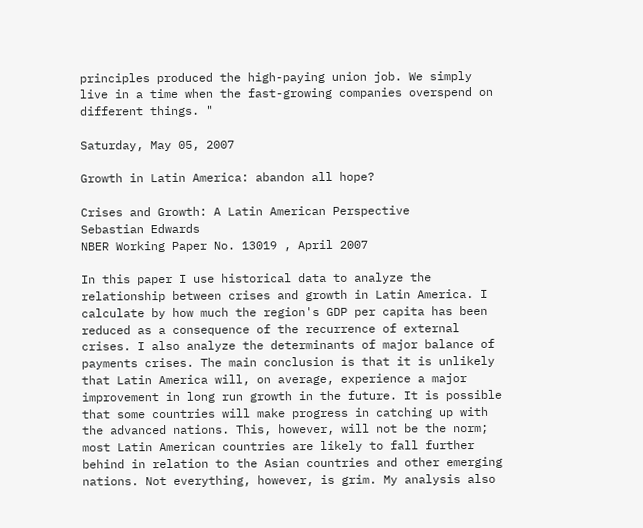principles produced the high-paying union job. We simply live in a time when the fast-growing companies overspend on different things. "

Saturday, May 05, 2007

Growth in Latin America: abandon all hope?

Crises and Growth: A Latin American Perspective
Sebastian Edwards
NBER Working Paper No. 13019 , April 2007

In this paper I use historical data to analyze the relationship between crises and growth in Latin America. I calculate by how much the region's GDP per capita has been reduced as a consequence of the recurrence of external crises. I also analyze the determinants of major balance of payments crises. The main conclusion is that it is unlikely that Latin America will, on average, experience a major improvement in long run growth in the future. It is possible that some countries will make progress in catching up with the advanced nations. This, however, will not be the norm; most Latin American countries are likely to fall further behind in relation to the Asian countries and other emerging nations. Not everything, however, is grim. My analysis also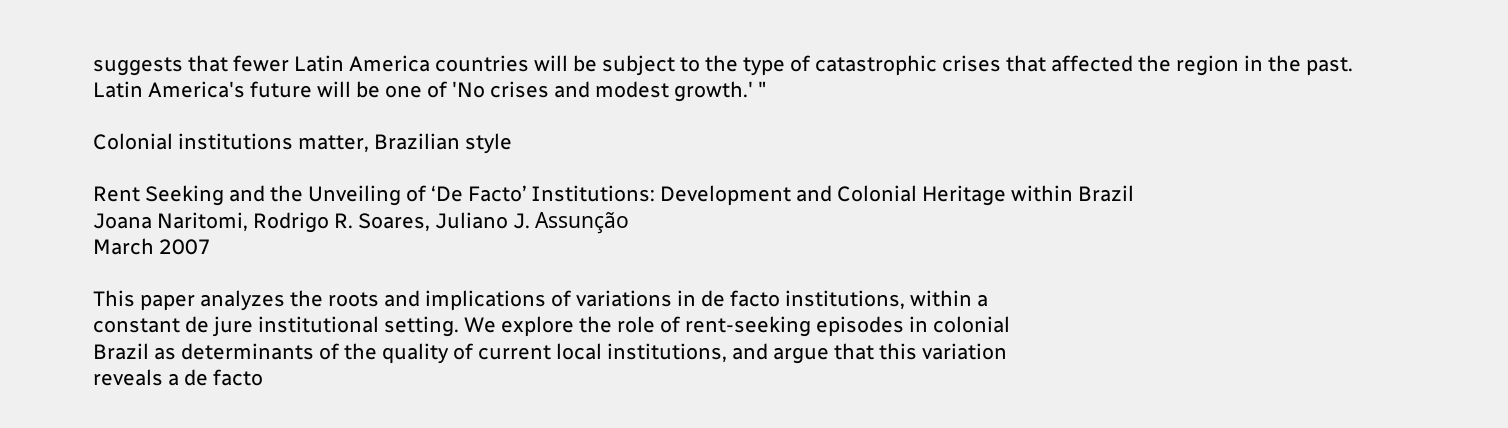suggests that fewer Latin America countries will be subject to the type of catastrophic crises that affected the region in the past. Latin America's future will be one of 'No crises and modest growth.' "

Colonial institutions matter, Brazilian style

Rent Seeking and the Unveiling of ‘De Facto’ Institutions: Development and Colonial Heritage within Brazil
Joana Naritomi, Rodrigo R. Soares, Juliano J. Assunção
March 2007

This paper analyzes the roots and implications of variations in de facto institutions, within a
constant de jure institutional setting. We explore the role of rent-seeking episodes in colonial
Brazil as determinants of the quality of current local institutions, and argue that this variation
reveals a de facto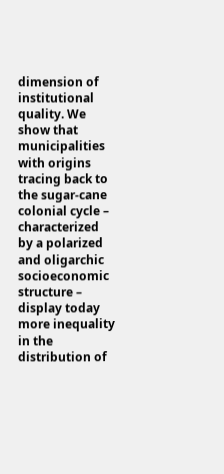dimension of institutional quality. We show that municipalities with origins
tracing back to the sugar-cane colonial cycle – characterized by a polarized and oligarchic
socioeconomic structure – display today more inequality in the distribution of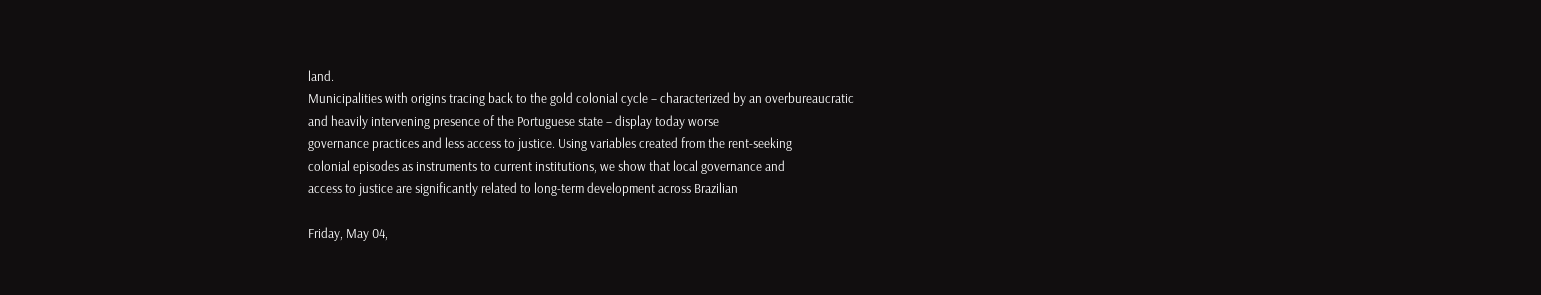land.
Municipalities with origins tracing back to the gold colonial cycle – characterized by an overbureaucratic
and heavily intervening presence of the Portuguese state – display today worse
governance practices and less access to justice. Using variables created from the rent-seeking
colonial episodes as instruments to current institutions, we show that local governance and
access to justice are significantly related to long-term development across Brazilian

Friday, May 04,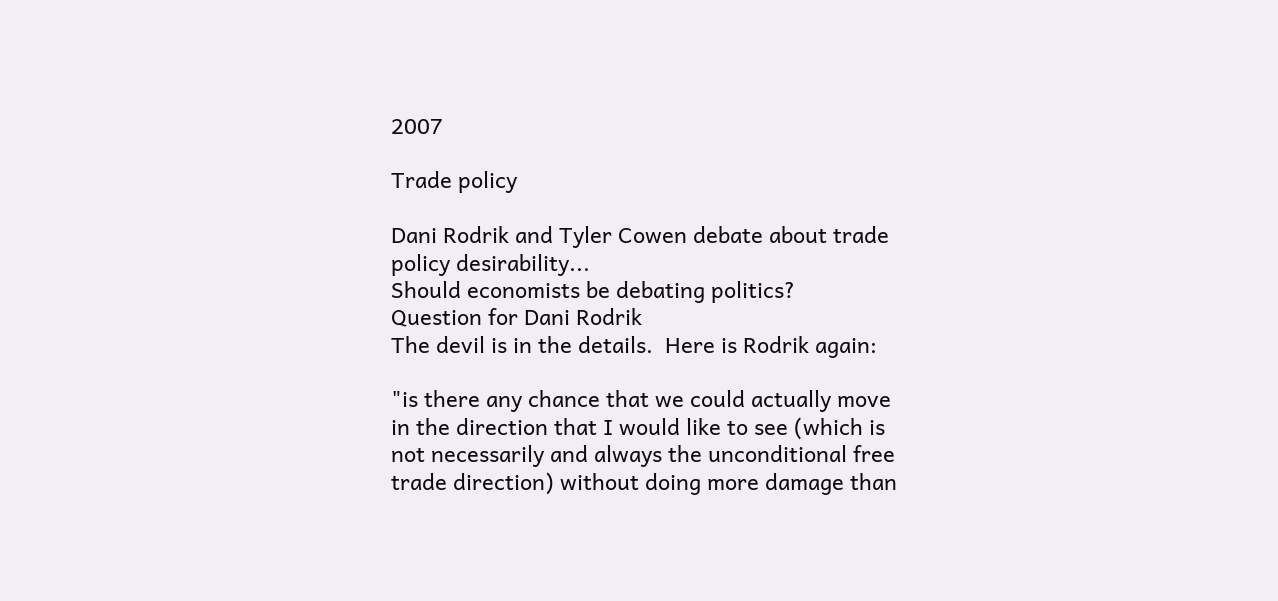2007

Trade policy

Dani Rodrik and Tyler Cowen debate about trade policy desirability...
Should economists be debating politics?
Question for Dani Rodrik
The devil is in the details.  Here is Rodrik again:

"is there any chance that we could actually move in the direction that I would like to see (which is not necessarily and always the unconditional free trade direction) without doing more damage than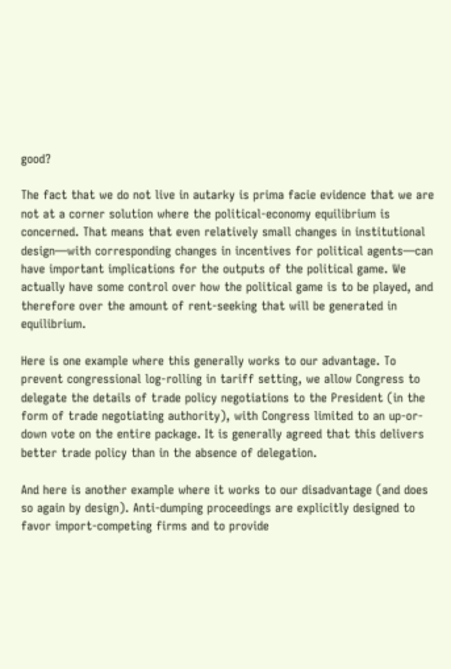good?

The fact that we do not live in autarky is prima facie evidence that we are not at a corner solution where the political-economy equilibrium is concerned. That means that even relatively small changes in institutional design—with corresponding changes in incentives for political agents—can have important implications for the outputs of the political game. We actually have some control over how the political game is to be played, and therefore over the amount of rent-seeking that will be generated in equilibrium.

Here is one example where this generally works to our advantage. To prevent congressional log-rolling in tariff setting, we allow Congress to delegate the details of trade policy negotiations to the President (in the form of trade negotiating authority), with Congress limited to an up-or-down vote on the entire package. It is generally agreed that this delivers better trade policy than in the absence of delegation.

And here is another example where it works to our disadvantage (and does so again by design). Anti-dumping proceedings are explicitly designed to favor import-competing firms and to provide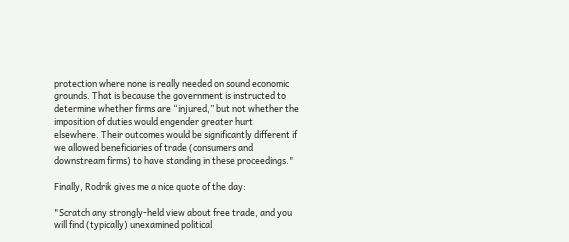protection where none is really needed on sound economic grounds. That is because the government is instructed to determine whether firms are “injured,” but not whether the imposition of duties would engender greater hurt elsewhere. Their outcomes would be significantly different if we allowed beneficiaries of trade (consumers and downstream firms) to have standing in these proceedings."

Finally, Rodrik gives me a nice quote of the day:

"Scratch any strongly-held view about free trade, and you will find (typically) unexamined political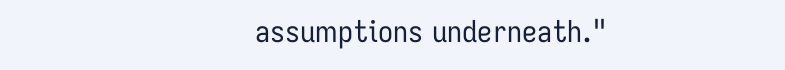assumptions underneath."